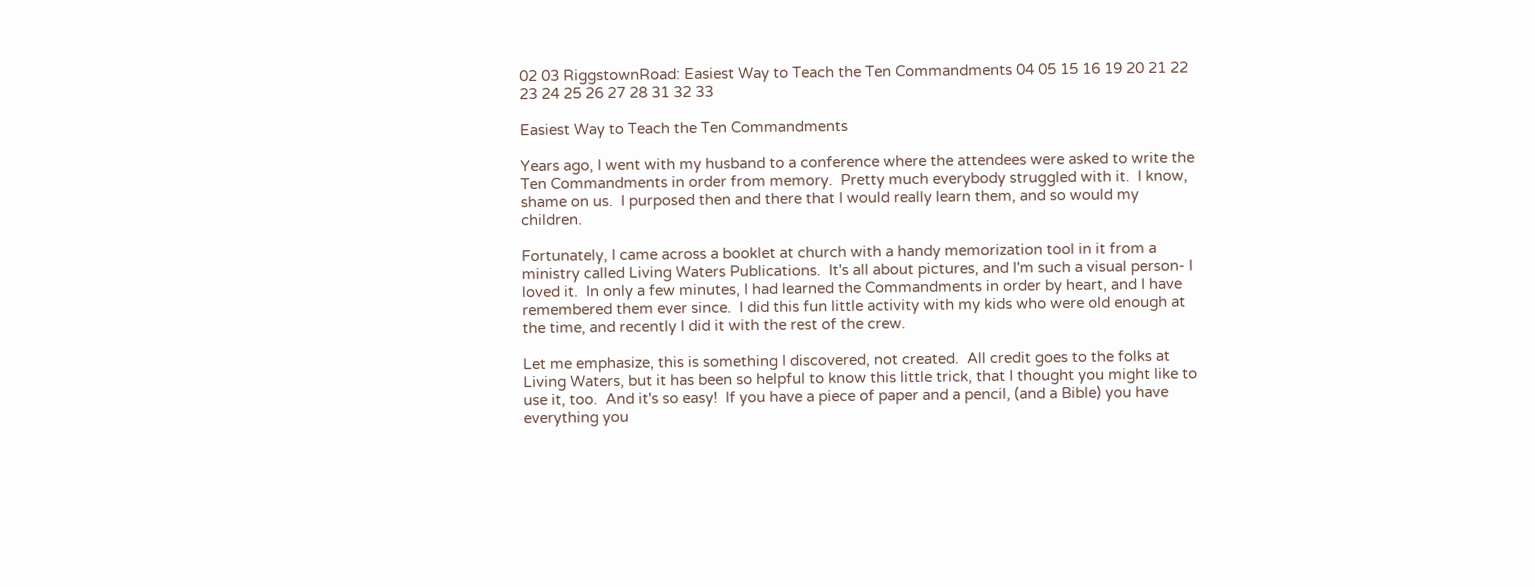02 03 RiggstownRoad: Easiest Way to Teach the Ten Commandments 04 05 15 16 19 20 21 22 23 24 25 26 27 28 31 32 33

Easiest Way to Teach the Ten Commandments

Years ago, I went with my husband to a conference where the attendees were asked to write the Ten Commandments in order from memory.  Pretty much everybody struggled with it.  I know, shame on us.  I purposed then and there that I would really learn them, and so would my children.

Fortunately, I came across a booklet at church with a handy memorization tool in it from a ministry called Living Waters Publications.  It's all about pictures, and I'm such a visual person- I loved it.  In only a few minutes, I had learned the Commandments in order by heart, and I have remembered them ever since.  I did this fun little activity with my kids who were old enough at the time, and recently I did it with the rest of the crew.

Let me emphasize, this is something I discovered, not created.  All credit goes to the folks at Living Waters, but it has been so helpful to know this little trick, that I thought you might like to use it, too.  And it's so easy!  If you have a piece of paper and a pencil, (and a Bible) you have everything you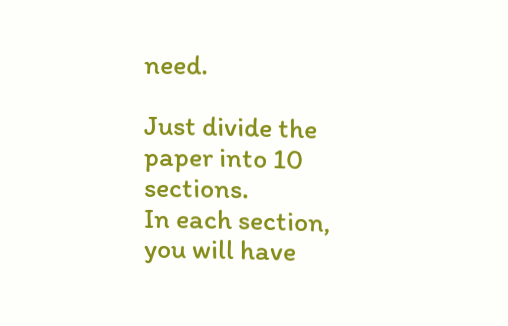need.

Just divide the paper into 10 sections.
In each section, you will have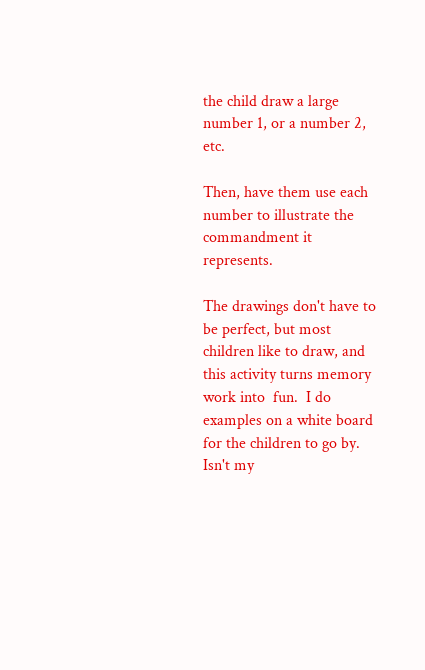the child draw a large number 1, or a number 2, etc.

Then, have them use each number to illustrate the commandment it represents.

The drawings don't have to be perfect, but most children like to draw, and this activity turns memory work into  fun.  I do examples on a white board for the children to go by.  Isn't my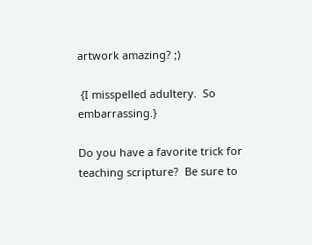artwork amazing? ;)

 {I misspelled adultery.  So embarrassing.}

Do you have a favorite trick for teaching scripture?  Be sure to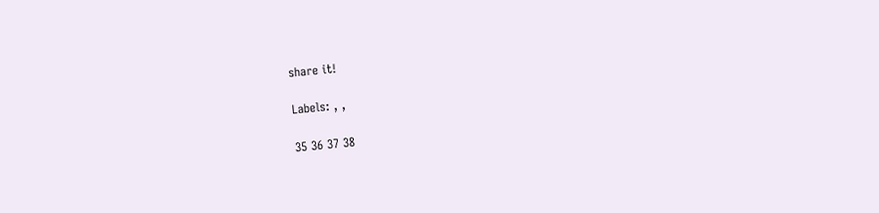share it!

Labels: , ,

35 36 37 38